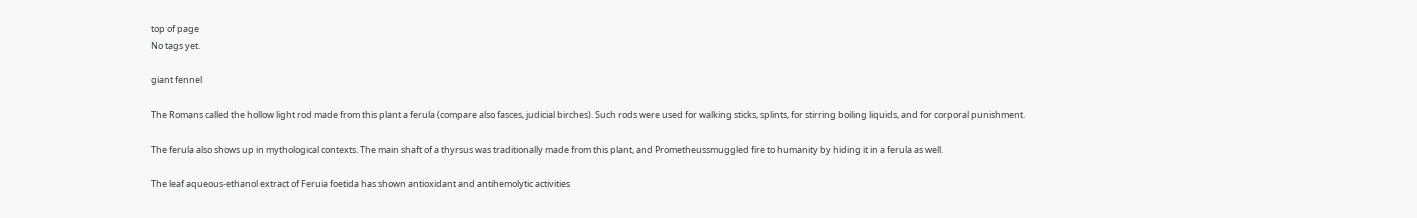top of page
No tags yet.

giant fennel

The Romans called the hollow light rod made from this plant a ferula (compare also fasces, judicial birches). Such rods were used for walking sticks, splints, for stirring boiling liquids, and for corporal punishment.

The ferula also shows up in mythological contexts. The main shaft of a thyrsus was traditionally made from this plant, and Prometheussmuggled fire to humanity by hiding it in a ferula as well.

The leaf aqueous-ethanol extract of Feruia foetida has shown antioxidant and antihemolytic activities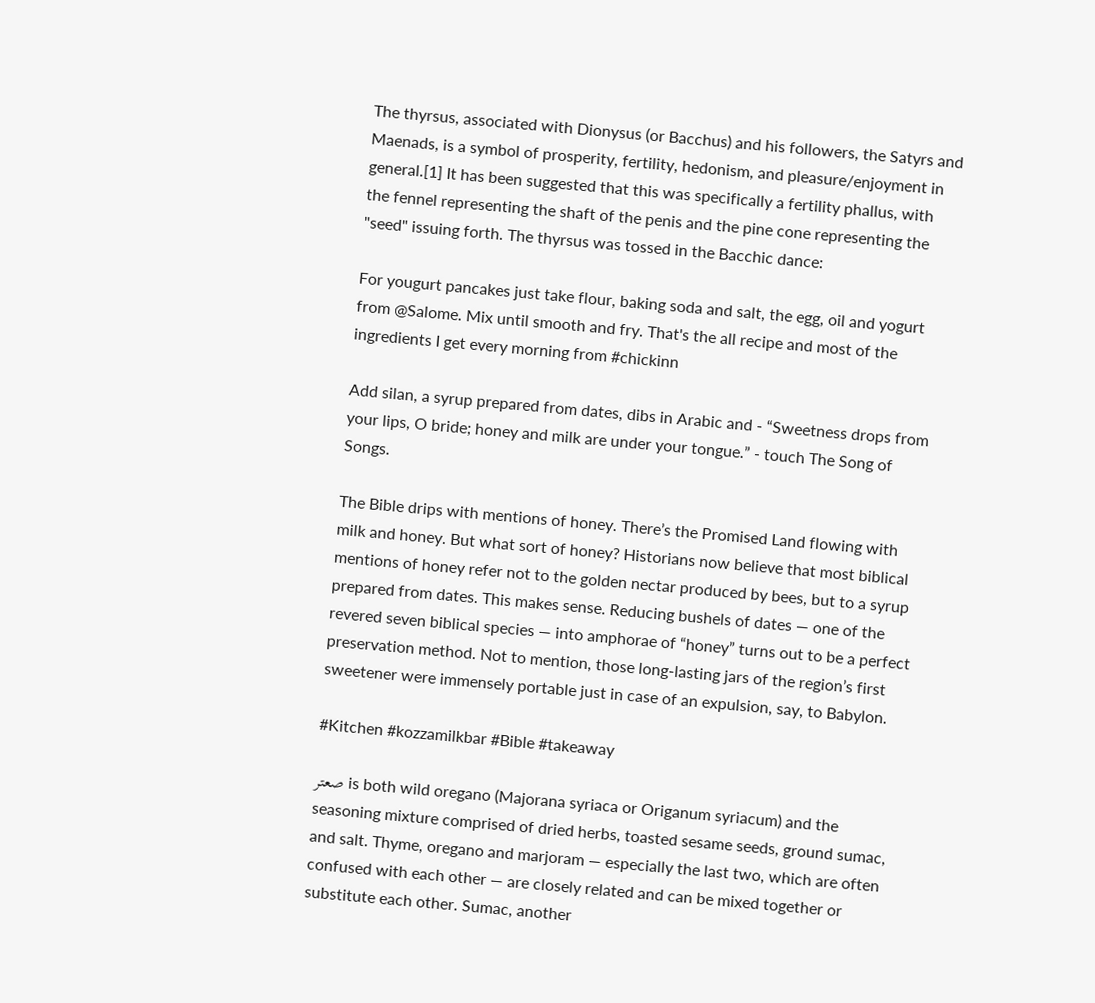The thyrsus, associated with Dionysus (or Bacchus) and his followers, the Satyrs and Maenads, is a symbol of prosperity, fertility, hedonism, and pleasure/enjoyment in general.[1] It has been suggested that this was specifically a fertility phallus, with the fennel representing the shaft of the penis and the pine cone representing the "seed" issuing forth. The thyrsus was tossed in the Bacchic dance:

For yougurt pancakes just take flour, baking soda and salt, the egg, oil and yogurt from @Salome. Mix until smooth and fry. That's the all recipe and most of the ingredients I get every morning from #chickinn

Add silan, a syrup prepared from dates, dibs in Arabic and - “Sweetness drops from your lips, O bride; honey and milk are under your tongue.” - touch The Song of Songs.

The Bible drips with mentions of honey. There’s the Promised Land flowing with milk and honey. But what sort of honey? Historians now believe that most biblical mentions of honey refer not to the golden nectar produced by bees, but to a syrup prepared from dates. This makes sense. Reducing bushels of dates — one of the revered seven biblical species — into amphorae of “honey” turns out to be a perfect preservation method. Not to mention, those long-lasting jars of the region’s first sweetener were immensely portable just in case of an expulsion, say, to Babylon.

#Kitchen #kozzamilkbar #Bible #takeaway

صعتر is both wild oregano (Majorana syriaca or Origanum syriacum) and the seasoning mixture comprised of dried herbs, toasted sesame seeds, ground sumac, and salt. Thyme, oregano and marjoram — especially the last two, which are often confused with each other — are closely related and can be mixed together or substitute each other. Sumac, another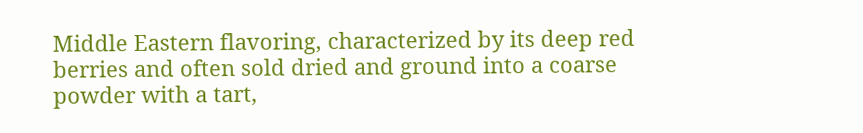Middle Eastern flavoring, characterized by its deep red berries and often sold dried and ground into a coarse powder with a tart,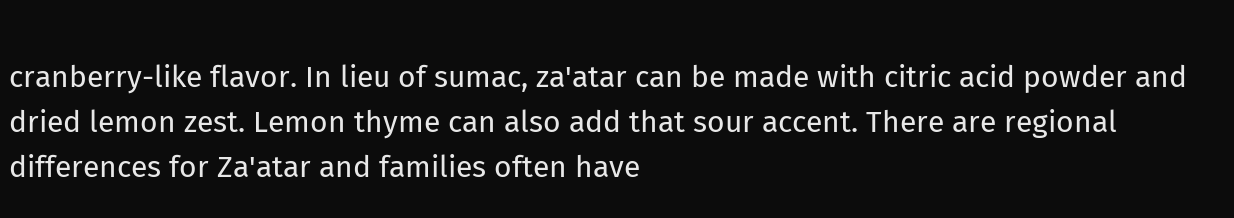cranberry-like flavor. In lieu of sumac, za'atar can be made with citric acid powder and dried lemon zest. Lemon thyme can also add that sour accent. There are regional differences for Za'atar and families often have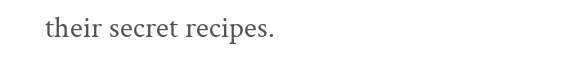their secret recipes.